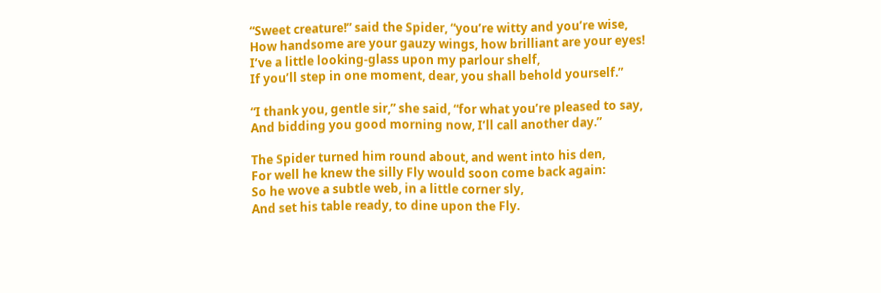“Sweet creature!” said the Spider, “you’re witty and you’re wise,
How handsome are your gauzy wings, how brilliant are your eyes!
I’ve a little looking-glass upon my parlour shelf,
If you’ll step in one moment, dear, you shall behold yourself.”

“I thank you, gentle sir,” she said, “for what you’re pleased to say,
And bidding you good morning now, I’ll call another day.”

The Spider turned him round about, and went into his den,
For well he knew the silly Fly would soon come back again:
So he wove a subtle web, in a little corner sly,
And set his table ready, to dine upon the Fly.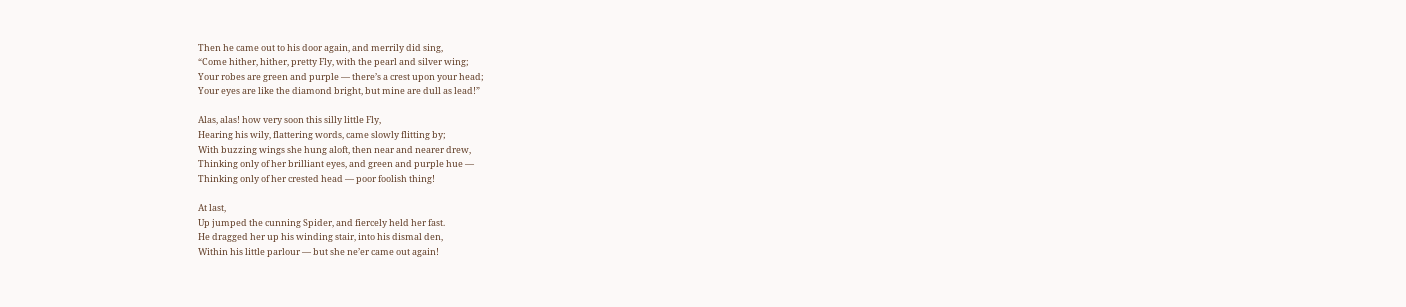Then he came out to his door again, and merrily did sing,
“Come hither, hither, pretty Fly, with the pearl and silver wing;
Your robes are green and purple — there’s a crest upon your head;
Your eyes are like the diamond bright, but mine are dull as lead!”

Alas, alas! how very soon this silly little Fly,
Hearing his wily, flattering words, came slowly flitting by;
With buzzing wings she hung aloft, then near and nearer drew,
Thinking only of her brilliant eyes, and green and purple hue —
Thinking only of her crested head — poor foolish thing!

At last,
Up jumped the cunning Spider, and fiercely held her fast.
He dragged her up his winding stair, into his dismal den,
Within his little parlour — but she ne’er came out again!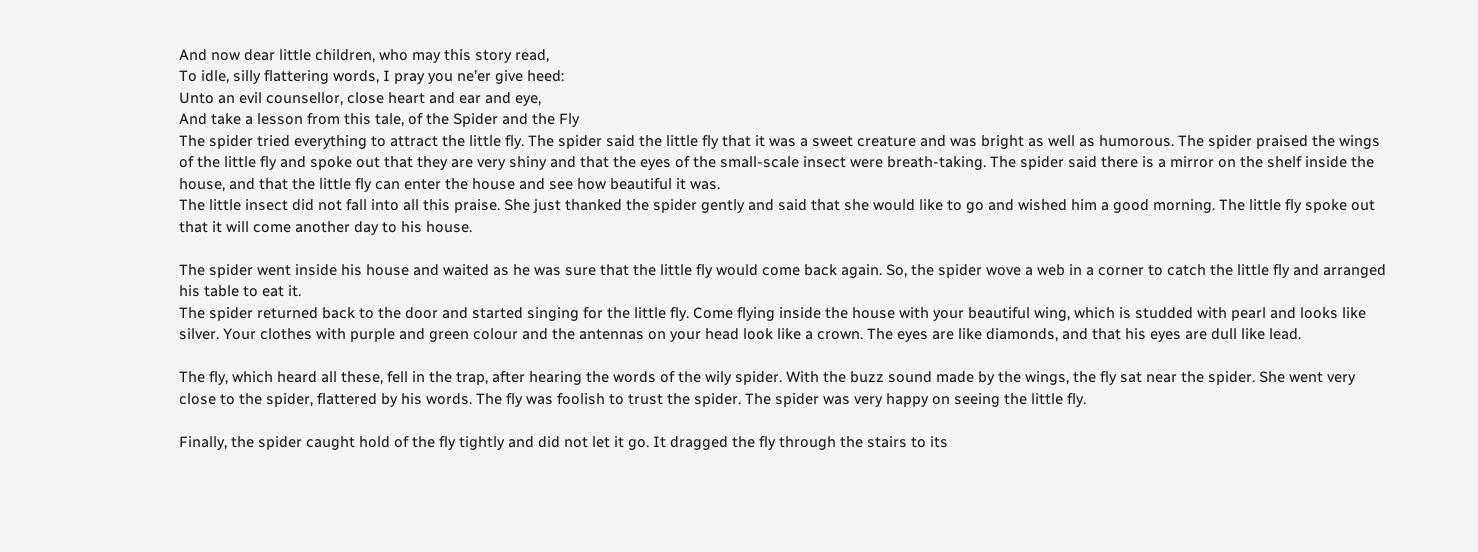And now dear little children, who may this story read,
To idle, silly flattering words, I pray you ne’er give heed:
Unto an evil counsellor, close heart and ear and eye,
And take a lesson from this tale, of the Spider and the Fly
The spider tried everything to attract the little fly. The spider said the little fly that it was a sweet creature and was bright as well as humorous. The spider praised the wings of the little fly and spoke out that they are very shiny and that the eyes of the small-scale insect were breath-taking. The spider said there is a mirror on the shelf inside the house, and that the little fly can enter the house and see how beautiful it was.
The little insect did not fall into all this praise. She just thanked the spider gently and said that she would like to go and wished him a good morning. The little fly spoke out that it will come another day to his house.

The spider went inside his house and waited as he was sure that the little fly would come back again. So, the spider wove a web in a corner to catch the little fly and arranged his table to eat it.
The spider returned back to the door and started singing for the little fly. Come flying inside the house with your beautiful wing, which is studded with pearl and looks like silver. Your clothes with purple and green colour and the antennas on your head look like a crown. The eyes are like diamonds, and that his eyes are dull like lead.

The fly, which heard all these, fell in the trap, after hearing the words of the wily spider. With the buzz sound made by the wings, the fly sat near the spider. She went very close to the spider, flattered by his words. The fly was foolish to trust the spider. The spider was very happy on seeing the little fly.

Finally, the spider caught hold of the fly tightly and did not let it go. It dragged the fly through the stairs to its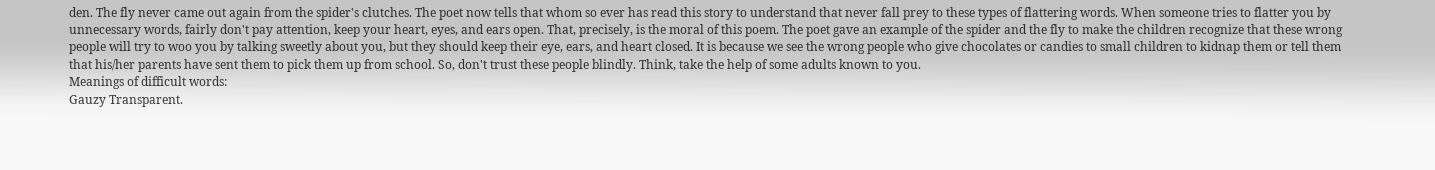den. The fly never came out again from the spider's clutches. The poet now tells that whom so ever has read this story to understand that never fall prey to these types of flattering words. When someone tries to flatter you by unnecessary words, fairly don't pay attention, keep your heart, eyes, and ears open. That, precisely, is the moral of this poem. The poet gave an example of the spider and the fly to make the children recognize that these wrong people will try to woo you by talking sweetly about you, but they should keep their eye, ears, and heart closed. It is because we see the wrong people who give chocolates or candies to small children to kidnap them or tell them that his/her parents have sent them to pick them up from school. So, don't trust these people blindly. Think, take the help of some adults known to you.
Meanings of difficult words:
Gauzy Transparent.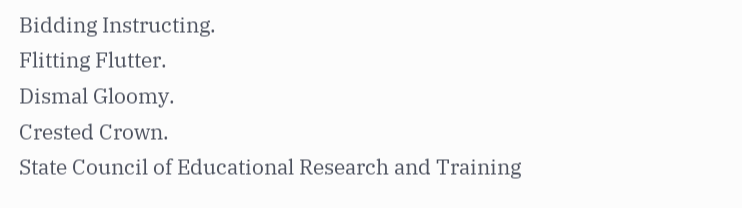Bidding Instructing.
Flitting Flutter.
Dismal Gloomy.
Crested Crown.
State Council of Educational Research and Training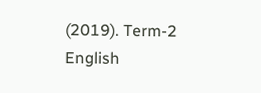(2019). Term-2 English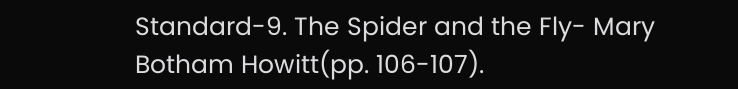Standard-9. The Spider and the Fly- Mary Botham Howitt(pp. 106-107).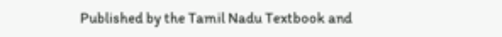Published by the Tamil Nadu Textbook and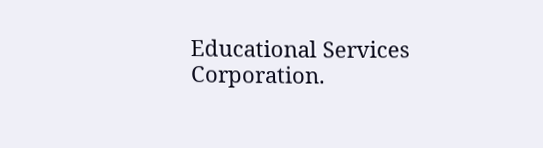Educational Services Corporation.